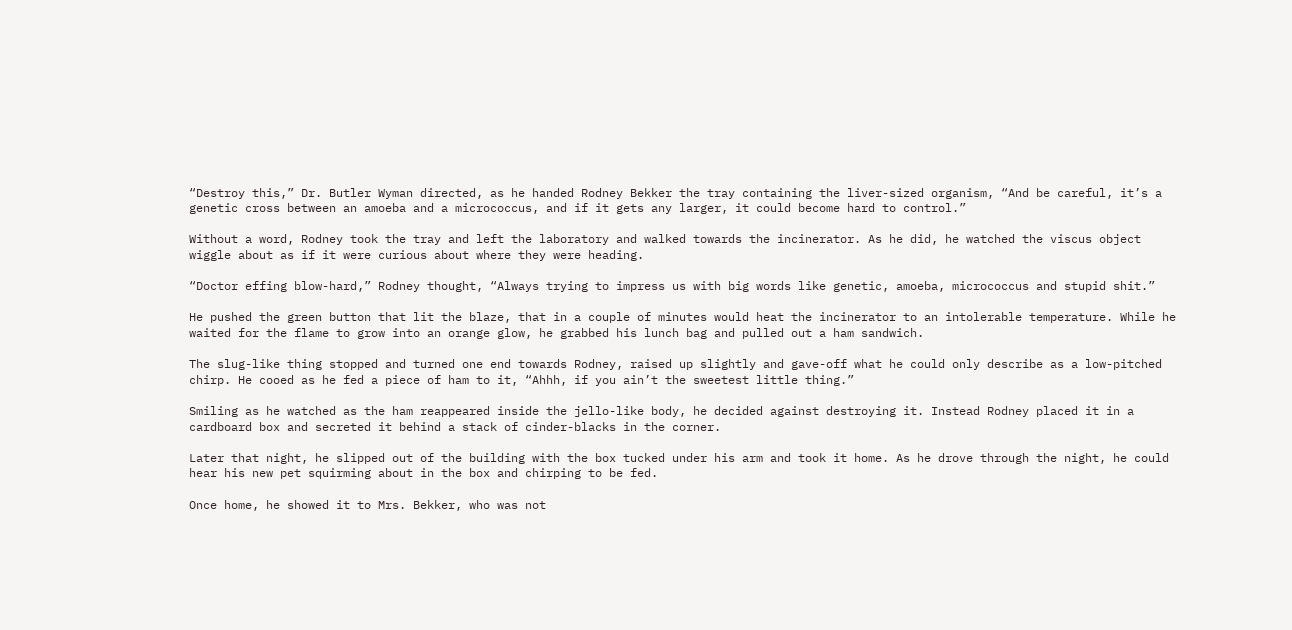“Destroy this,” Dr. Butler Wyman directed, as he handed Rodney Bekker the tray containing the liver-sized organism, “And be careful, it’s a genetic cross between an amoeba and a micrococcus, and if it gets any larger, it could become hard to control.”

Without a word, Rodney took the tray and left the laboratory and walked towards the incinerator. As he did, he watched the viscus object wiggle about as if it were curious about where they were heading.

“Doctor effing blow-hard,” Rodney thought, “Always trying to impress us with big words like genetic, amoeba, micrococcus and stupid shit.”

He pushed the green button that lit the blaze, that in a couple of minutes would heat the incinerator to an intolerable temperature. While he waited for the flame to grow into an orange glow, he grabbed his lunch bag and pulled out a ham sandwich.

The slug-like thing stopped and turned one end towards Rodney, raised up slightly and gave-off what he could only describe as a low-pitched chirp. He cooed as he fed a piece of ham to it, “Ahhh, if you ain’t the sweetest little thing.”

Smiling as he watched as the ham reappeared inside the jello-like body, he decided against destroying it. Instead Rodney placed it in a cardboard box and secreted it behind a stack of cinder-blacks in the corner.

Later that night, he slipped out of the building with the box tucked under his arm and took it home. As he drove through the night, he could hear his new pet squirming about in the box and chirping to be fed.

Once home, he showed it to Mrs. Bekker, who was not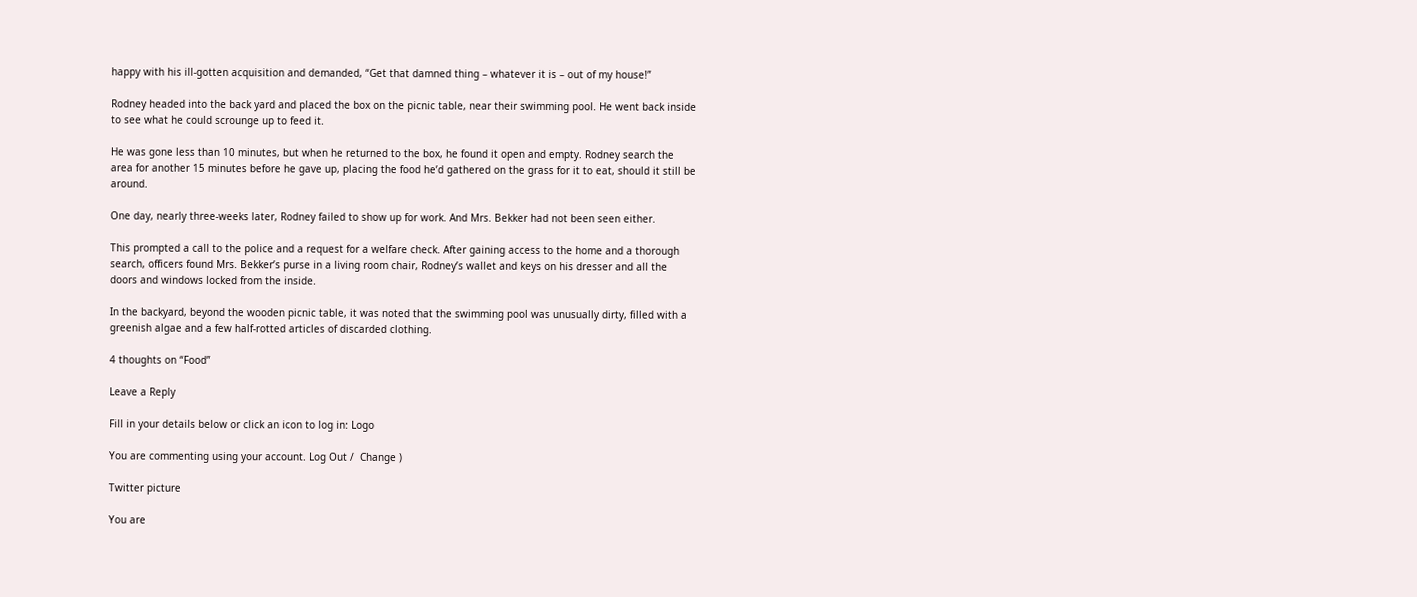happy with his ill-gotten acquisition and demanded, “Get that damned thing – whatever it is – out of my house!”

Rodney headed into the back yard and placed the box on the picnic table, near their swimming pool. He went back inside to see what he could scrounge up to feed it.

He was gone less than 10 minutes, but when he returned to the box, he found it open and empty. Rodney search the area for another 15 minutes before he gave up, placing the food he’d gathered on the grass for it to eat, should it still be around.

One day, nearly three-weeks later, Rodney failed to show up for work. And Mrs. Bekker had not been seen either.

This prompted a call to the police and a request for a welfare check. After gaining access to the home and a thorough search, officers found Mrs. Bekker’s purse in a living room chair, Rodney’s wallet and keys on his dresser and all the doors and windows locked from the inside.

In the backyard, beyond the wooden picnic table, it was noted that the swimming pool was unusually dirty, filled with a greenish algae and a few half-rotted articles of discarded clothing.

4 thoughts on “Food”

Leave a Reply

Fill in your details below or click an icon to log in: Logo

You are commenting using your account. Log Out /  Change )

Twitter picture

You are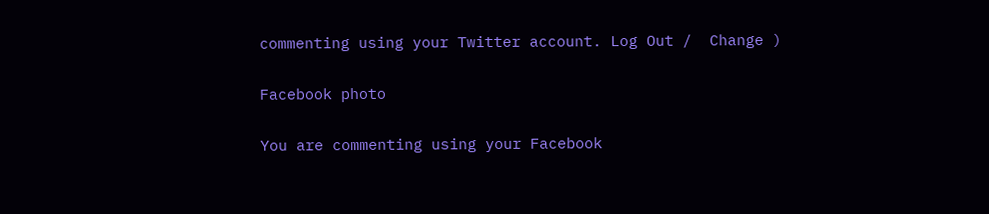commenting using your Twitter account. Log Out /  Change )

Facebook photo

You are commenting using your Facebook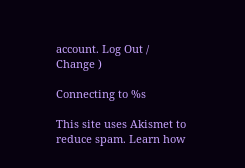account. Log Out /  Change )

Connecting to %s

This site uses Akismet to reduce spam. Learn how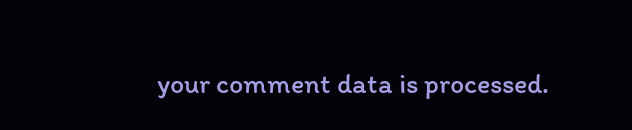your comment data is processed.